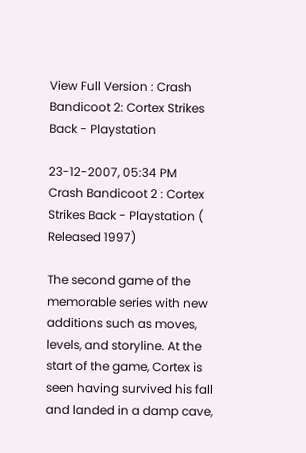View Full Version : Crash Bandicoot 2: Cortex Strikes Back - Playstation

23-12-2007, 05:34 PM
Crash Bandicoot 2 : Cortex Strikes Back - Playstation ( Released 1997)

The second game of the memorable series with new additions such as moves, levels, and storyline. At the start of the game, Cortex is seen having survived his fall and landed in a damp cave,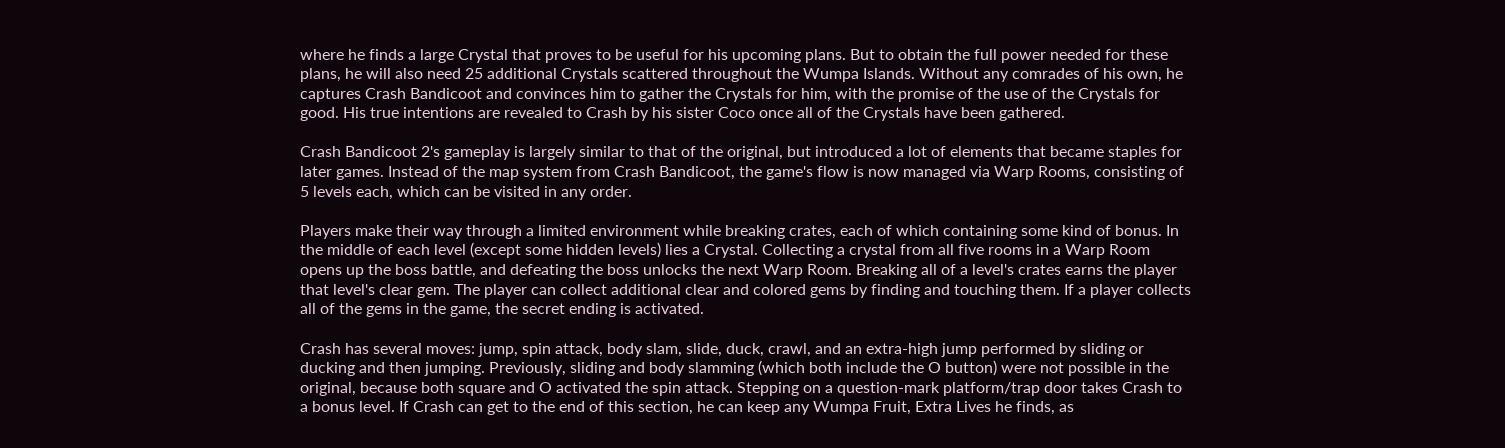where he finds a large Crystal that proves to be useful for his upcoming plans. But to obtain the full power needed for these plans, he will also need 25 additional Crystals scattered throughout the Wumpa Islands. Without any comrades of his own, he captures Crash Bandicoot and convinces him to gather the Crystals for him, with the promise of the use of the Crystals for good. His true intentions are revealed to Crash by his sister Coco once all of the Crystals have been gathered.

Crash Bandicoot 2's gameplay is largely similar to that of the original, but introduced a lot of elements that became staples for later games. Instead of the map system from Crash Bandicoot, the game's flow is now managed via Warp Rooms, consisting of 5 levels each, which can be visited in any order.

Players make their way through a limited environment while breaking crates, each of which containing some kind of bonus. In the middle of each level (except some hidden levels) lies a Crystal. Collecting a crystal from all five rooms in a Warp Room opens up the boss battle, and defeating the boss unlocks the next Warp Room. Breaking all of a level's crates earns the player that level's clear gem. The player can collect additional clear and colored gems by finding and touching them. If a player collects all of the gems in the game, the secret ending is activated.

Crash has several moves: jump, spin attack, body slam, slide, duck, crawl, and an extra-high jump performed by sliding or ducking and then jumping. Previously, sliding and body slamming (which both include the O button) were not possible in the original, because both square and O activated the spin attack. Stepping on a question-mark platform/trap door takes Crash to a bonus level. If Crash can get to the end of this section, he can keep any Wumpa Fruit, Extra Lives he finds, as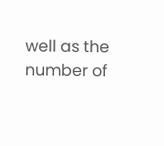well as the number of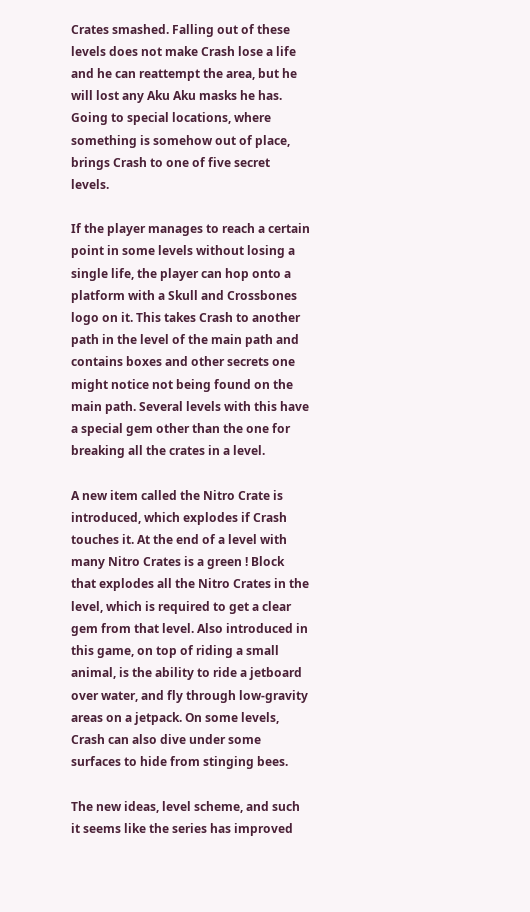Crates smashed. Falling out of these levels does not make Crash lose a life and he can reattempt the area, but he will lost any Aku Aku masks he has. Going to special locations, where something is somehow out of place, brings Crash to one of five secret levels.

If the player manages to reach a certain point in some levels without losing a single life, the player can hop onto a platform with a Skull and Crossbones logo on it. This takes Crash to another path in the level of the main path and contains boxes and other secrets one might notice not being found on the main path. Several levels with this have a special gem other than the one for breaking all the crates in a level.

A new item called the Nitro Crate is introduced, which explodes if Crash touches it. At the end of a level with many Nitro Crates is a green ! Block that explodes all the Nitro Crates in the level, which is required to get a clear gem from that level. Also introduced in this game, on top of riding a small animal, is the ability to ride a jetboard over water, and fly through low-gravity areas on a jetpack. On some levels, Crash can also dive under some surfaces to hide from stinging bees.

The new ideas, level scheme, and such it seems like the series has improved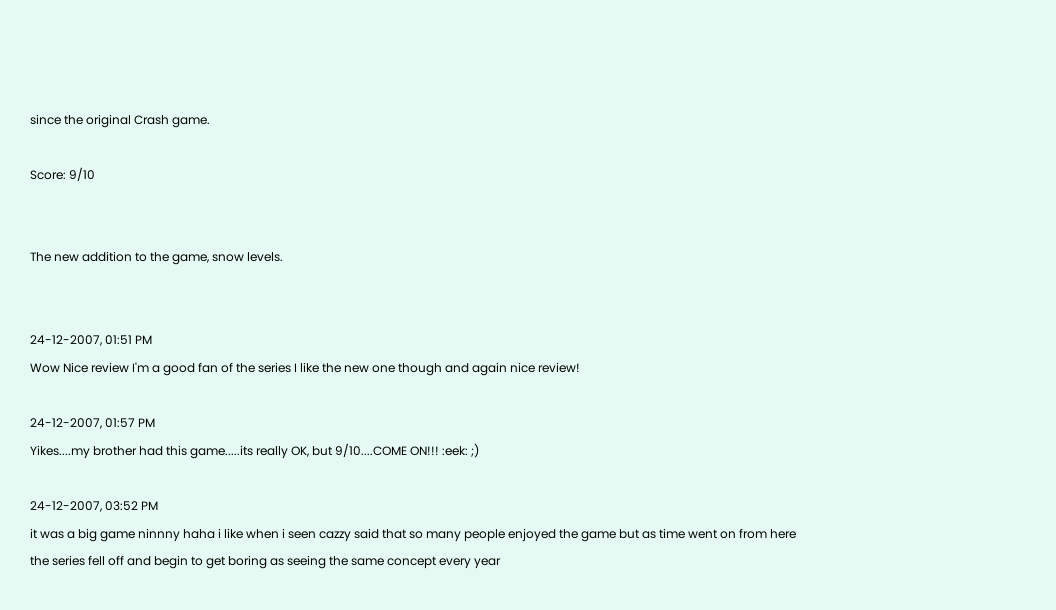since the original Crash game.

Score: 9/10


The new addition to the game, snow levels.


24-12-2007, 01:51 PM
Wow Nice review I'm a good fan of the series I like the new one though and again nice review!

24-12-2007, 01:57 PM
Yikes....my brother had this game.....its really OK, but 9/10....COME ON!!! :eek: ;)

24-12-2007, 03:52 PM
it was a big game ninnny haha i like when i seen cazzy said that so many people enjoyed the game but as time went on from here the series fell off and begin to get boring as seeing the same concept every year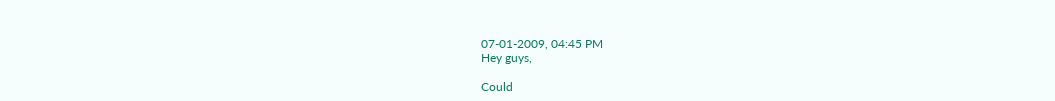07-01-2009, 04:45 PM
Hey guys,

Could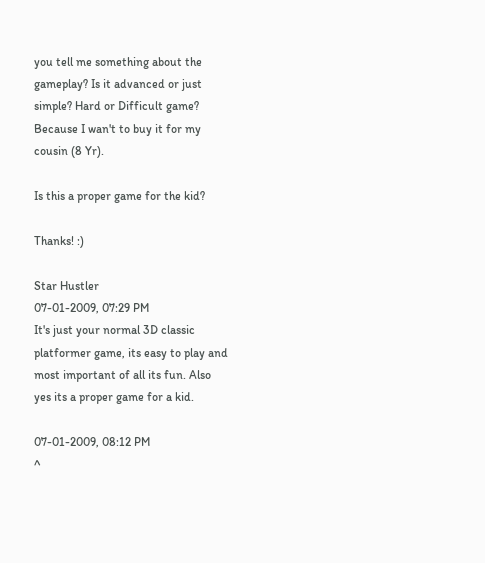you tell me something about the gameplay? Is it advanced or just simple? Hard or Difficult game? Because I wan't to buy it for my cousin (8 Yr).

Is this a proper game for the kid?

Thanks! :)

Star Hustler
07-01-2009, 07:29 PM
It's just your normal 3D classic platformer game, its easy to play and most important of all its fun. Also yes its a proper game for a kid.

07-01-2009, 08:12 PM
^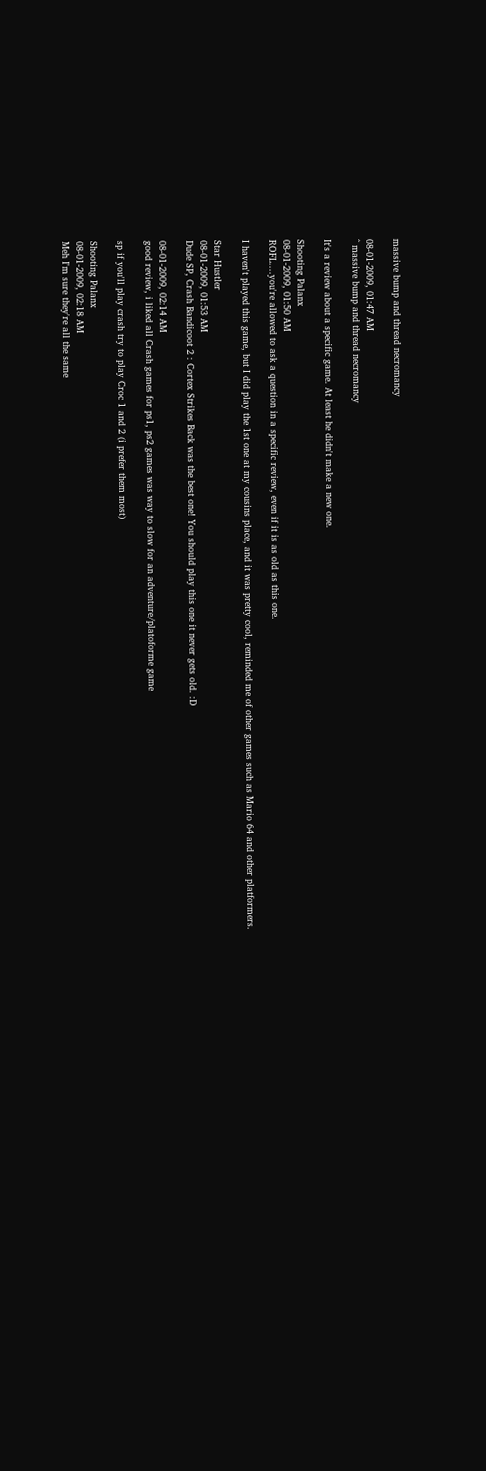massive bump and thread necromancy

08-01-2009, 01:47 AM
^ massive bump and thread necromancy

It's a review about a specific game. At least he didn't make a new one.

Shooting Palanx
08-01-2009, 01:50 AM
ROFL....you're allowed to ask a question in a specific review, even if it is as old as this one.

I haven't played this game, but I did play the 1st one at my cousins place, and it was pretty cool, reminded me of other games such as Mario 64 and other platformers.

Star Hustler
08-01-2009, 01:53 AM
Dude SP, Crash Bandicoot 2 : Cortex Strikes Back was the best one! You should play this one it never gets old. :D

08-01-2009, 02:14 AM
good review, i liked all Crash games for ps1, ps2 games was way to slow for an adventure/platoforme game

sp if you'll play crash try to play Croc 1 and 2 (i prefer them most)

Shooting Palanx
08-01-2009, 02:18 AM
Meh I'm sure they're all the same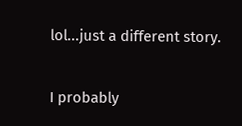lol...just a different story.

I probably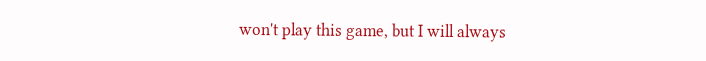won't play this game, but I will always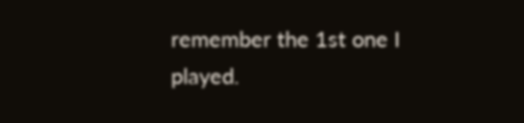remember the 1st one I played.